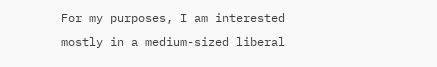For my purposes, I am interested mostly in a medium-sized liberal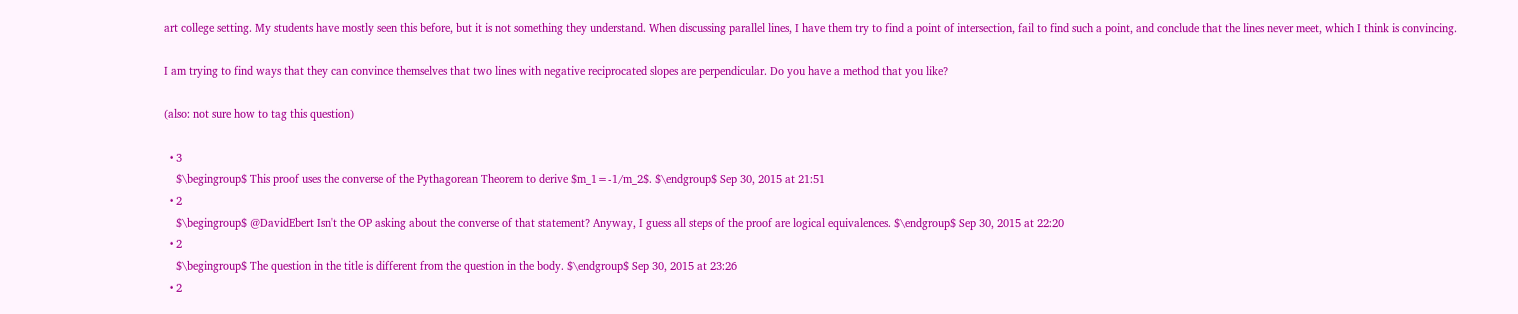art college setting. My students have mostly seen this before, but it is not something they understand. When discussing parallel lines, I have them try to find a point of intersection, fail to find such a point, and conclude that the lines never meet, which I think is convincing.

I am trying to find ways that they can convince themselves that two lines with negative reciprocated slopes are perpendicular. Do you have a method that you like?

(also: not sure how to tag this question)

  • 3
    $\begingroup$ This proof uses the converse of the Pythagorean Theorem to derive $m_1=-1/m_2$. $\endgroup$ Sep 30, 2015 at 21:51
  • 2
    $\begingroup$ @DavidEbert Isn't the OP asking about the converse of that statement? Anyway, I guess all steps of the proof are logical equivalences. $\endgroup$ Sep 30, 2015 at 22:20
  • 2
    $\begingroup$ The question in the title is different from the question in the body. $\endgroup$ Sep 30, 2015 at 23:26
  • 2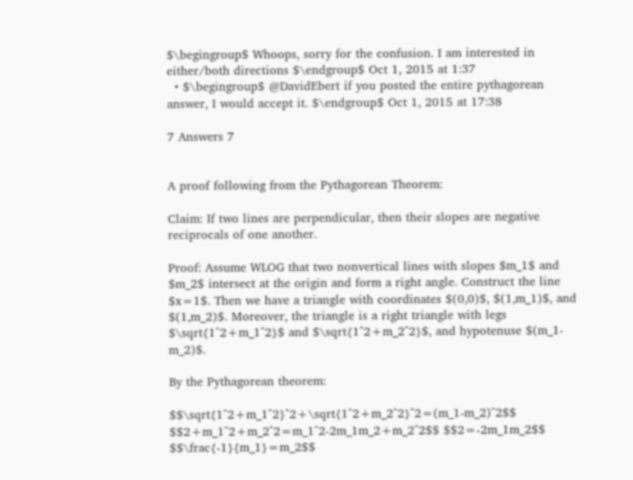$\begingroup$ Whoops, sorry for the confusion. I am interested in either/both directions $\endgroup$ Oct 1, 2015 at 1:37
  • $\begingroup$ @DavidEbert if you posted the entire pythagorean answer, I would accept it. $\endgroup$ Oct 1, 2015 at 17:38

7 Answers 7


A proof following from the Pythagorean Theorem:

Claim: If two lines are perpendicular, then their slopes are negative reciprocals of one another.

Proof: Assume WLOG that two nonvertical lines with slopes $m_1$ and $m_2$ intersect at the origin and form a right angle. Construct the line $x=1$. Then we have a triangle with coordinates $(0,0)$, $(1,m_1)$, and $(1,m_2)$. Moreover, the triangle is a right triangle with legs $\sqrt{1^2+m_1^2}$ and $\sqrt{1^2+m_2^2}$, and hypotenuse $(m_1-m_2)$.

By the Pythagorean theorem:

$$\sqrt{1^2+m_1^2}^2+\sqrt{1^2+m_2^2}^2=(m_1-m_2)^2$$ $$2+m_1^2+m_2^2=m_1^2-2m_1m_2+m_2^2$$ $$2=-2m_1m_2$$ $$\frac{-1}{m_1}=m_2$$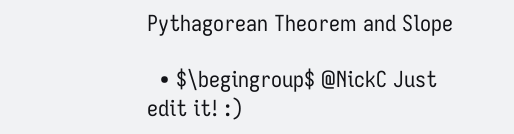Pythagorean Theorem and Slope

  • $\begingroup$ @NickC Just edit it! :)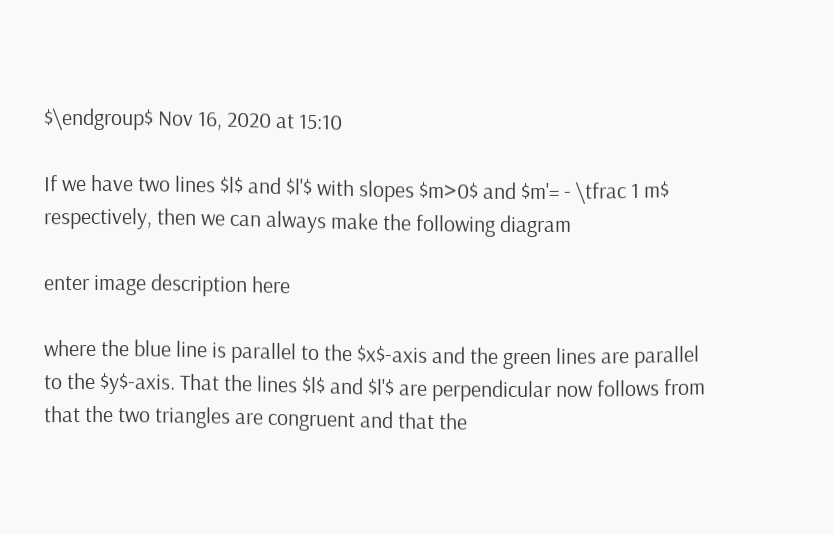$\endgroup$ Nov 16, 2020 at 15:10

If we have two lines $l$ and $l'$ with slopes $m>0$ and $m'= - \tfrac 1 m$ respectively, then we can always make the following diagram

enter image description here

where the blue line is parallel to the $x$-axis and the green lines are parallel to the $y$-axis. That the lines $l$ and $l'$ are perpendicular now follows from that the two triangles are congruent and that the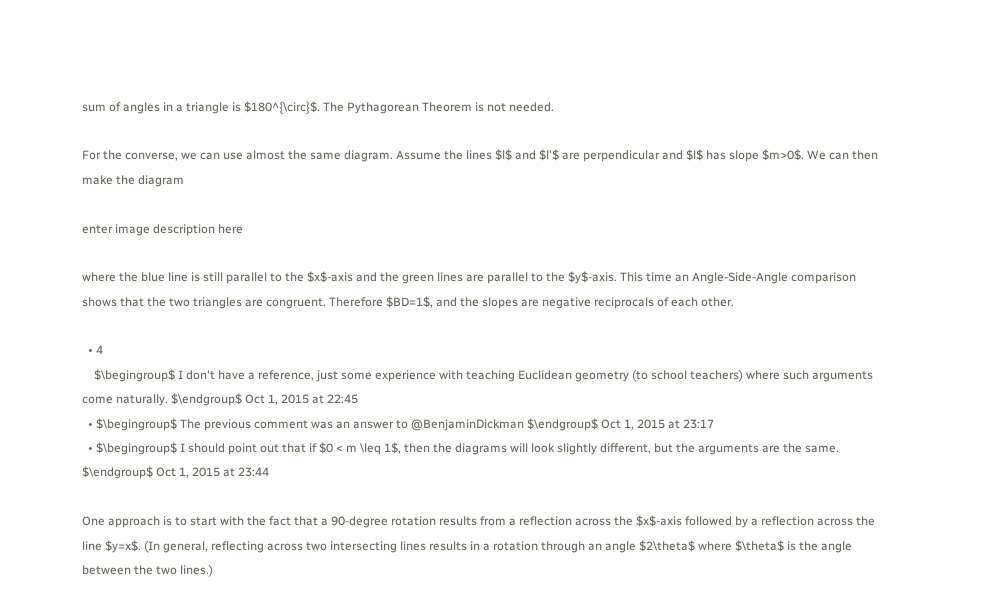sum of angles in a triangle is $180^{\circ}$. The Pythagorean Theorem is not needed.

For the converse, we can use almost the same diagram. Assume the lines $l$ and $l'$ are perpendicular and $l$ has slope $m>0$. We can then make the diagram

enter image description here

where the blue line is still parallel to the $x$-axis and the green lines are parallel to the $y$-axis. This time an Angle-Side-Angle comparison shows that the two triangles are congruent. Therefore $BD=1$, and the slopes are negative reciprocals of each other.

  • 4
    $\begingroup$ I don't have a reference, just some experience with teaching Euclidean geometry (to school teachers) where such arguments come naturally. $\endgroup$ Oct 1, 2015 at 22:45
  • $\begingroup$ The previous comment was an answer to @BenjaminDickman $\endgroup$ Oct 1, 2015 at 23:17
  • $\begingroup$ I should point out that if $0 < m \leq 1$, then the diagrams will look slightly different, but the arguments are the same. $\endgroup$ Oct 1, 2015 at 23:44

One approach is to start with the fact that a 90-degree rotation results from a reflection across the $x$-axis followed by a reflection across the line $y=x$. (In general, reflecting across two intersecting lines results in a rotation through an angle $2\theta$ where $\theta$ is the angle between the two lines.)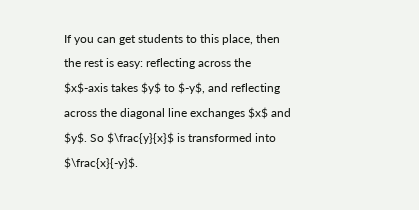If you can get students to this place, then the rest is easy: reflecting across the $x$-axis takes $y$ to $-y$, and reflecting across the diagonal line exchanges $x$ and $y$. So $\frac{y}{x}$ is transformed into $\frac{x}{-y}$.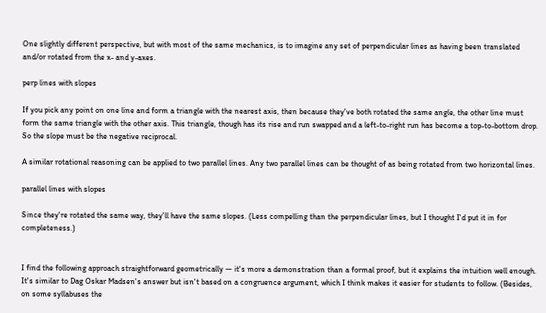One slightly different perspective, but with most of the same mechanics, is to imagine any set of perpendicular lines as having been translated and/or rotated from the x- and y-axes.

perp lines with slopes

If you pick any point on one line and form a triangle with the nearest axis, then because they've both rotated the same angle, the other line must form the same triangle with the other axis. This triangle, though has its rise and run swapped and a left-to-right run has become a top-to-bottom drop. So the slope must be the negative reciprocal.

A similar rotational reasoning can be applied to two parallel lines. Any two parallel lines can be thought of as being rotated from two horizontal lines.

parallel lines with slopes

Since they're rotated the same way, they'll have the same slopes. (Less compelling than the perpendicular lines, but I thought I'd put it in for completeness.)


I find the following approach straightforward geometrically — it's more a demonstration than a formal proof, but it explains the intuition well enough. It's similar to Dag Oskar Madsen's answer but isn't based on a congruence argument, which I think makes it easier for students to follow. (Besides, on some syllabuses the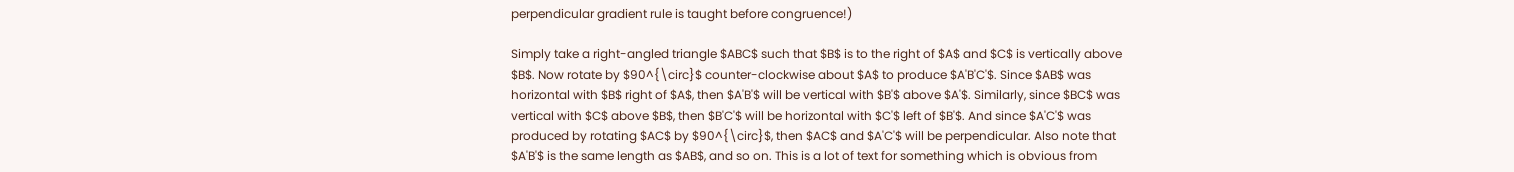perpendicular gradient rule is taught before congruence!)

Simply take a right-angled triangle $ABC$ such that $B$ is to the right of $A$ and $C$ is vertically above $B$. Now rotate by $90^{\circ}$ counter-clockwise about $A$ to produce $A'B'C'$. Since $AB$ was horizontal with $B$ right of $A$, then $A'B'$ will be vertical with $B'$ above $A'$. Similarly, since $BC$ was vertical with $C$ above $B$, then $B'C'$ will be horizontal with $C'$ left of $B'$. And since $A'C'$ was produced by rotating $AC$ by $90^{\circ}$, then $AC$ and $A'C'$ will be perpendicular. Also note that $A'B'$ is the same length as $AB$, and so on. This is a lot of text for something which is obvious from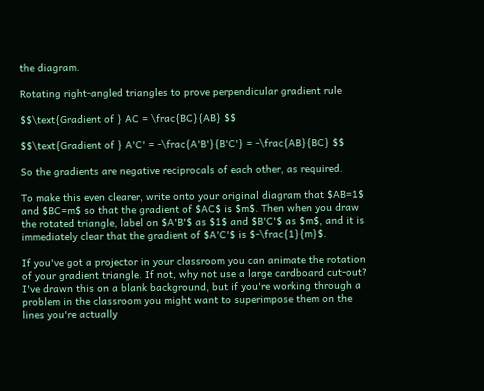the diagram.

Rotating right-angled triangles to prove perpendicular gradient rule

$$\text{Gradient of } AC = \frac{BC}{AB} $$

$$\text{Gradient of } A'C' = -\frac{A'B'}{B'C'} = -\frac{AB}{BC} $$

So the gradients are negative reciprocals of each other, as required.

To make this even clearer, write onto your original diagram that $AB=1$ and $BC=m$ so that the gradient of $AC$ is $m$. Then when you draw the rotated triangle, label on $A'B'$ as $1$ and $B'C'$ as $m$, and it is immediately clear that the gradient of $A'C'$ is $-\frac{1}{m}$.

If you've got a projector in your classroom you can animate the rotation of your gradient triangle. If not, why not use a large cardboard cut-out? I've drawn this on a blank background, but if you're working through a problem in the classroom you might want to superimpose them on the lines you're actually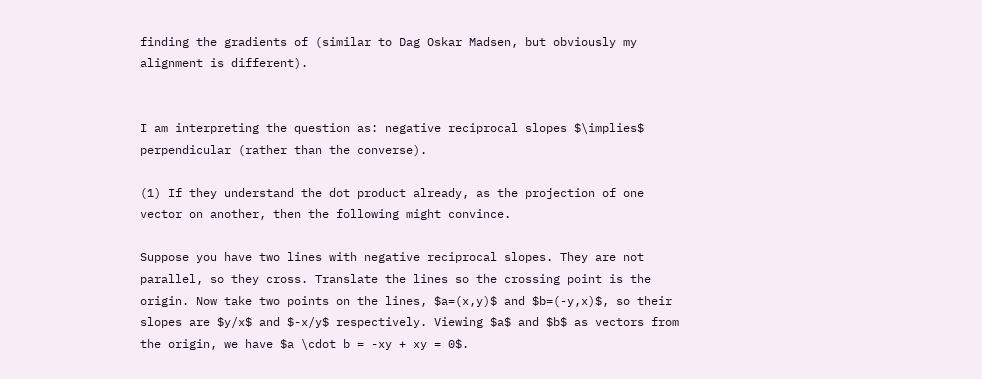finding the gradients of (similar to Dag Oskar Madsen, but obviously my alignment is different).


I am interpreting the question as: negative reciprocal slopes $\implies$ perpendicular (rather than the converse).

(1) If they understand the dot product already, as the projection of one vector on another, then the following might convince.

Suppose you have two lines with negative reciprocal slopes. They are not parallel, so they cross. Translate the lines so the crossing point is the origin. Now take two points on the lines, $a=(x,y)$ and $b=(-y,x)$, so their slopes are $y/x$ and $-x/y$ respectively. Viewing $a$ and $b$ as vectors from the origin, we have $a \cdot b = -xy + xy = 0$.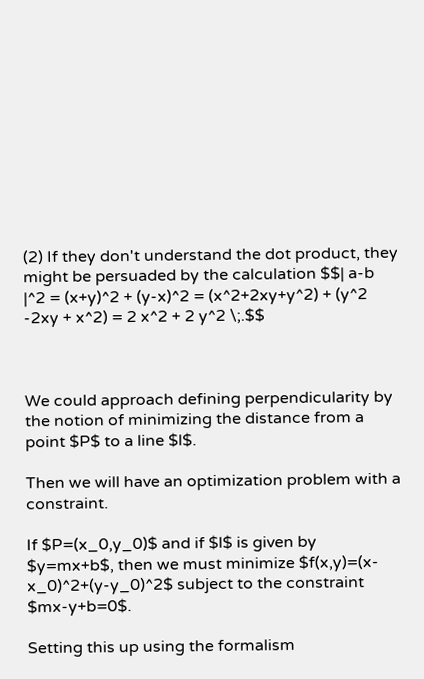(2) If they don't understand the dot product, they might be persuaded by the calculation $$| a-b |^2 = (x+y)^2 + (y-x)^2 = (x^2+2xy+y^2) + (y^2 -2xy + x^2) = 2 x^2 + 2 y^2 \;.$$



We could approach defining perpendicularity by the notion of minimizing the distance from a point $P$ to a line $l$.

Then we will have an optimization problem with a constraint.

If $P=(x_0,y_0)$ and if $l$ is given by $y=mx+b$, then we must minimize $f(x,y)=(x-x_0)^2+(y-y_0)^2$ subject to the constraint $mx-y+b=0$.

Setting this up using the formalism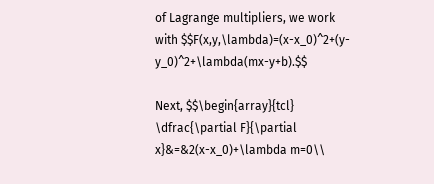of Lagrange multipliers, we work with $$F(x,y,\lambda)=(x-x_0)^2+(y-y_0)^2+\lambda(mx-y+b).$$

Next, $$\begin{array}{tcl} \dfrac{\partial F}{\partial x}&=&2(x-x_0)+\lambda m=0\\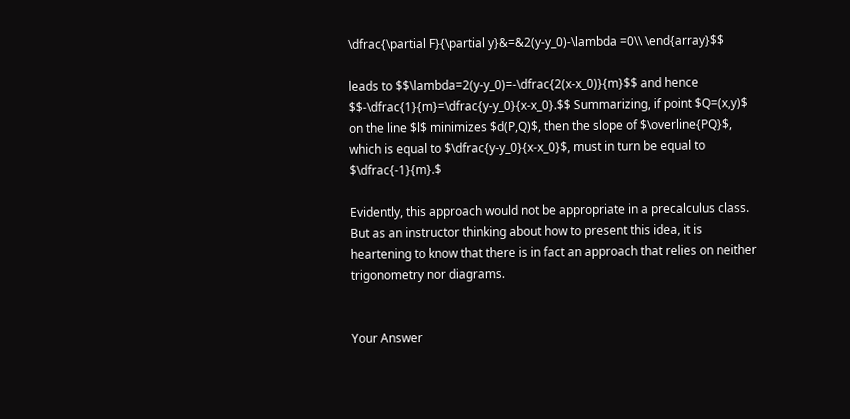\dfrac{\partial F}{\partial y}&=&2(y-y_0)-\lambda =0\\ \end{array}$$

leads to $$\lambda=2(y-y_0)=-\dfrac{2(x-x_0)}{m}$$ and hence $$-\dfrac{1}{m}=\dfrac{y-y_0}{x-x_0}.$$ Summarizing, if point $Q=(x,y)$ on the line $l$ minimizes $d(P,Q)$, then the slope of $\overline{PQ}$, which is equal to $\dfrac{y-y_0}{x-x_0}$, must in turn be equal to $\dfrac{-1}{m}.$

Evidently, this approach would not be appropriate in a precalculus class. But as an instructor thinking about how to present this idea, it is heartening to know that there is in fact an approach that relies on neither trigonometry nor diagrams.


Your Answer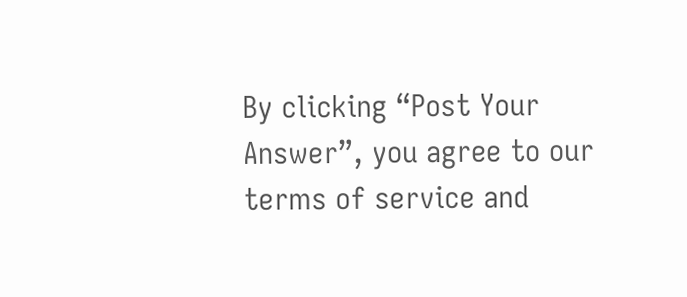By clicking “Post Your Answer”, you agree to our terms of service and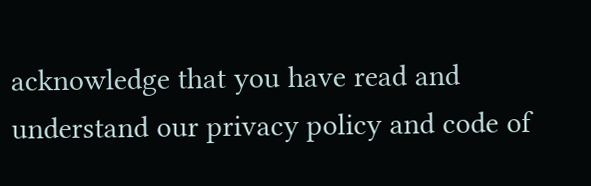acknowledge that you have read and understand our privacy policy and code of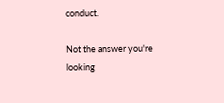conduct.

Not the answer you're looking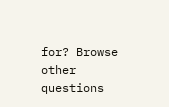for? Browse other questions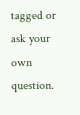tagged or ask your own question.